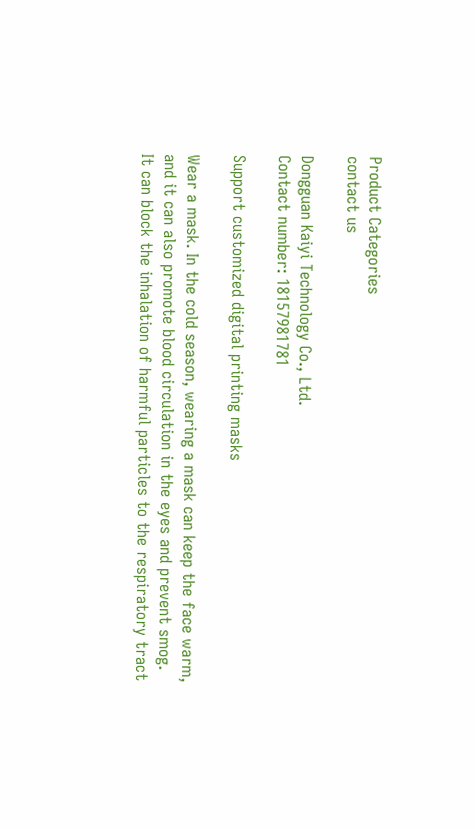Product Categories
contact us

Dongguan Kaiyi Technology Co., Ltd.
Contact number: 18157981781

Support customized digital printing masks

Wear a mask. In the cold season, wearing a mask can keep the face warm, and it can also promote blood circulation in the eyes and prevent smog. It can block the inhalation of harmful particles to the respiratory tract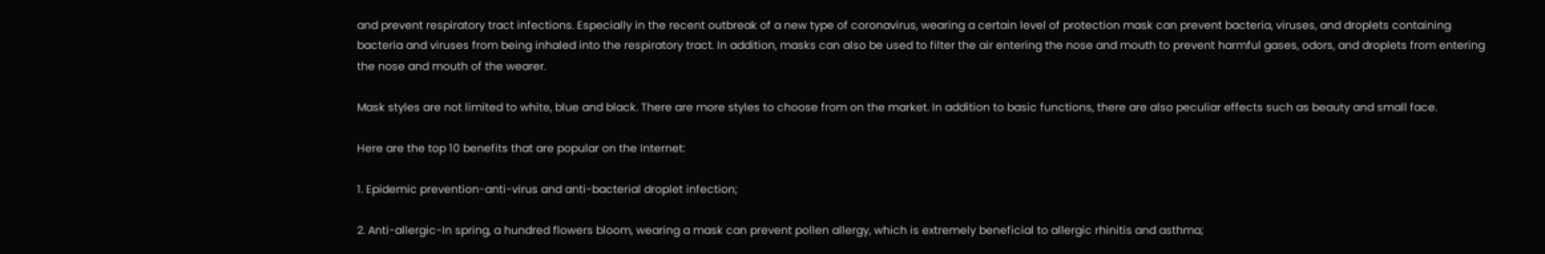and prevent respiratory tract infections. Especially in the recent outbreak of a new type of coronavirus, wearing a certain level of protection mask can prevent bacteria, viruses, and droplets containing bacteria and viruses from being inhaled into the respiratory tract. In addition, masks can also be used to filter the air entering the nose and mouth to prevent harmful gases, odors, and droplets from entering the nose and mouth of the wearer.

Mask styles are not limited to white, blue and black. There are more styles to choose from on the market. In addition to basic functions, there are also peculiar effects such as beauty and small face.

Here are the top 10 benefits that are popular on the Internet:

1. Epidemic prevention-anti-virus and anti-bacterial droplet infection;

2. Anti-allergic-In spring, a hundred flowers bloom, wearing a mask can prevent pollen allergy, which is extremely beneficial to allergic rhinitis and asthma;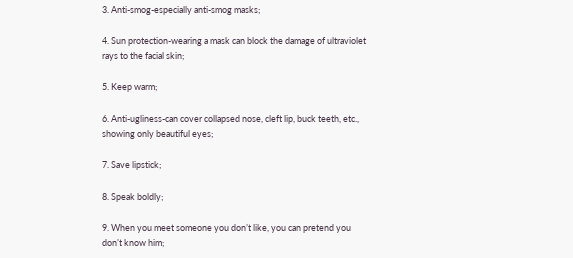3. Anti-smog-especially anti-smog masks;

4. Sun protection-wearing a mask can block the damage of ultraviolet rays to the facial skin;

5. Keep warm;

6. Anti-ugliness-can cover collapsed nose, cleft lip, buck teeth, etc., showing only beautiful eyes;

7. Save lipstick;

8. Speak boldly;

9. When you meet someone you don’t like, you can pretend you don’t know him;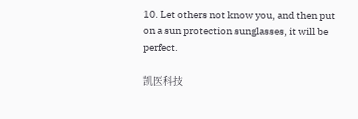10. Let others not know you, and then put on a sun protection sunglasses, it will be perfect.

凯医科技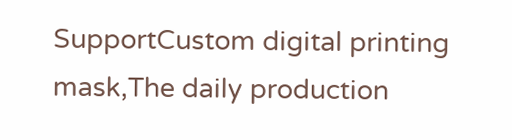SupportCustom digital printing mask,The daily production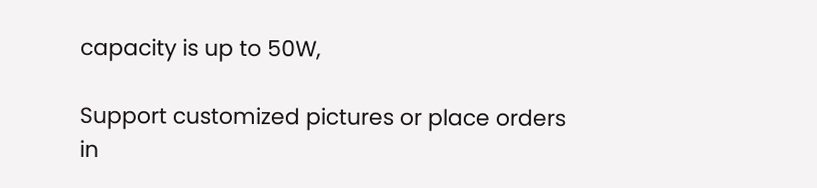capacity is up to 50W,

Support customized pictures or place orders in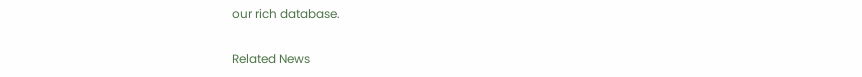our rich database.

Related News